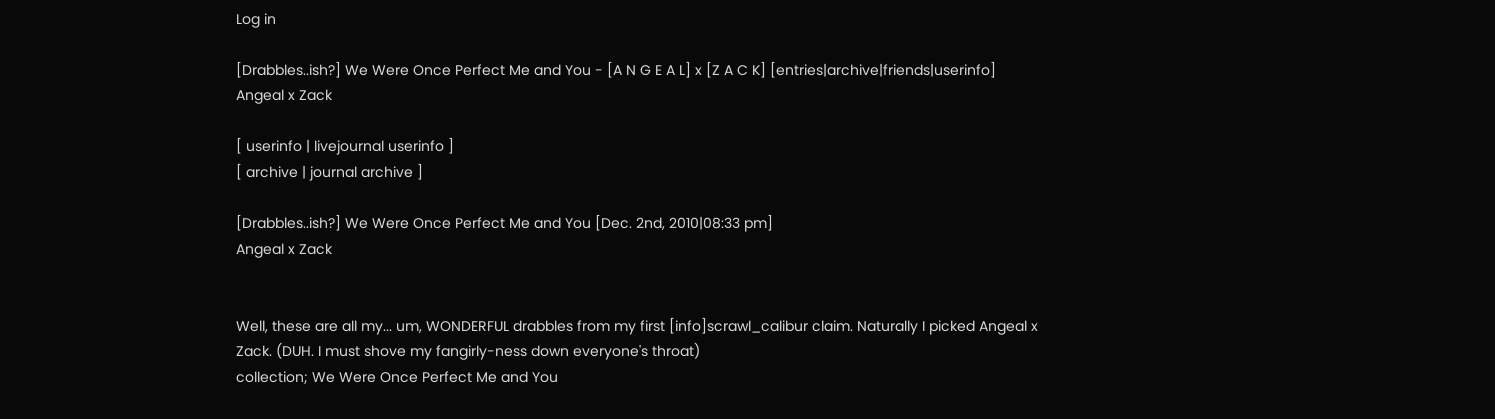Log in

[Drabbles..ish?] We Were Once Perfect Me and You - [A N G E A L] x [Z A C K] [entries|archive|friends|userinfo]
Angeal x Zack

[ userinfo | livejournal userinfo ]
[ archive | journal archive ]

[Drabbles..ish?] We Were Once Perfect Me and You [Dec. 2nd, 2010|08:33 pm]
Angeal x Zack


Well, these are all my... um, WONDERFUL drabbles from my first [info]scrawl_calibur claim. Naturally I picked Angeal x Zack. (DUH. I must shove my fangirly-ness down everyone's throat)
collection; We Were Once Perfect Me and You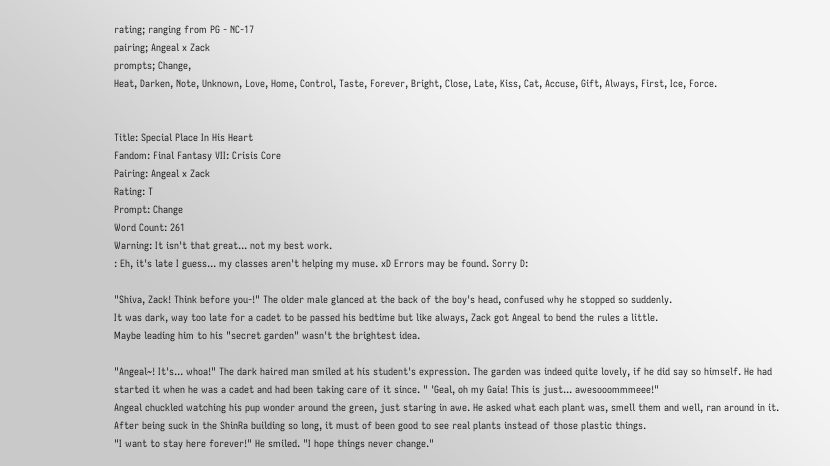rating; ranging from PG - NC-17
pairing; Angeal x Zack
prompts; Change,
Heat, Darken, Note, Unknown, Love, Home, Control, Taste, Forever, Bright, Close, Late, Kiss, Cat, Accuse, Gift, Always, First, Ice, Force.


Title: Special Place In His Heart
Fandom: Final Fantasy VII: Crisis Core
Pairing: Angeal x Zack
Rating: T
Prompt: Change
Word Count: 261
Warning: It isn't that great... not my best work.
: Eh, it's late I guess... my classes aren't helping my muse. xD Errors may be found. Sorry D:

"Shiva, Zack! Think before you-!" The older male glanced at the back of the boy's head, confused why he stopped so suddenly.
It was dark, way too late for a cadet to be passed his bedtime but like always, Zack got Angeal to bend the rules a little.
Maybe leading him to his "secret garden" wasn't the brightest idea.

"Angeal~! It's... whoa!" The dark haired man smiled at his student's expression. The garden was indeed quite lovely, if he did say so himself. He had started it when he was a cadet and had been taking care of it since. " 'Geal, oh my Gaia! This is just... awesooommmeee!"
Angeal chuckled watching his pup wonder around the green, just staring in awe. He asked what each plant was, smell them and well, ran around in it. After being suck in the ShinRa building so long, it must of been good to see real plants instead of those plastic things.
"I want to stay here forever!" He smiled. "I hope things never change."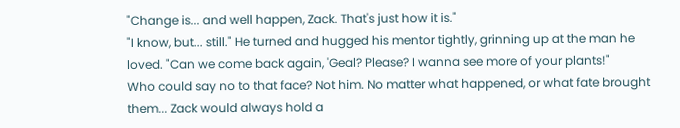"Change is... and well happen, Zack. That's just how it is."
"I know, but... still." He turned and hugged his mentor tightly, grinning up at the man he loved. "Can we come back again, 'Geal? Please? I wanna see more of your plants!"
Who could say no to that face? Not him. No matter what happened, or what fate brought them... Zack would always hold a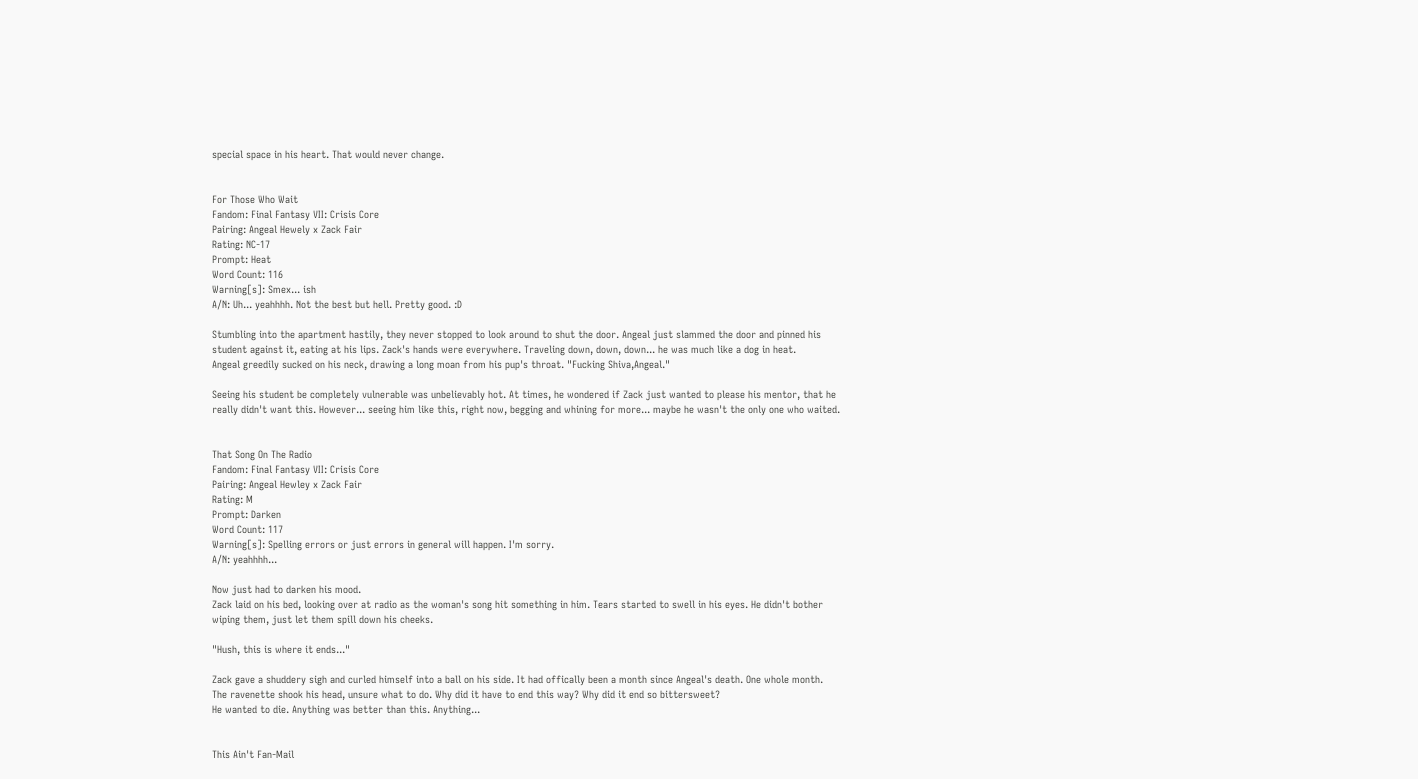special space in his heart. That would never change.


For Those Who Wait
Fandom: Final Fantasy VII: Crisis Core
Pairing: Angeal Hewely x Zack Fair
Rating: NC-17
Prompt: Heat
Word Count: 116
Warning[s]: Smex... ish
A/N: Uh... yeahhhh. Not the best but hell. Pretty good. :D

Stumbling into the apartment hastily, they never stopped to look around to shut the door. Angeal just slammed the door and pinned his student against it, eating at his lips. Zack's hands were everywhere. Traveling down, down, down... he was much like a dog in heat.
Angeal greedily sucked on his neck, drawing a long moan from his pup's throat. "Fucking Shiva,Angeal."

Seeing his student be completely vulnerable was unbelievably hot. At times, he wondered if Zack just wanted to please his mentor, that he really didn't want this. However... seeing him like this, right now, begging and whining for more... maybe he wasn't the only one who waited.


That Song On The Radio
Fandom: Final Fantasy VII: Crisis Core
Pairing: Angeal Hewley x Zack Fair
Rating: M
Prompt: Darken
Word Count: 117
Warning[s]: Spelling errors or just errors in general will happen. I'm sorry.
A/N: yeahhhh...

Now just had to darken his mood.
Zack laid on his bed, looking over at radio as the woman's song hit something in him. Tears started to swell in his eyes. He didn't bother wiping them, just let them spill down his cheeks.

"Hush, this is where it ends..."

Zack gave a shuddery sigh and curled himself into a ball on his side. It had offically been a month since Angeal's death. One whole month. The ravenette shook his head, unsure what to do. Why did it have to end this way? Why did it end so bittersweet?
He wanted to die. Anything was better than this. Anything...


This Ain't Fan-Mail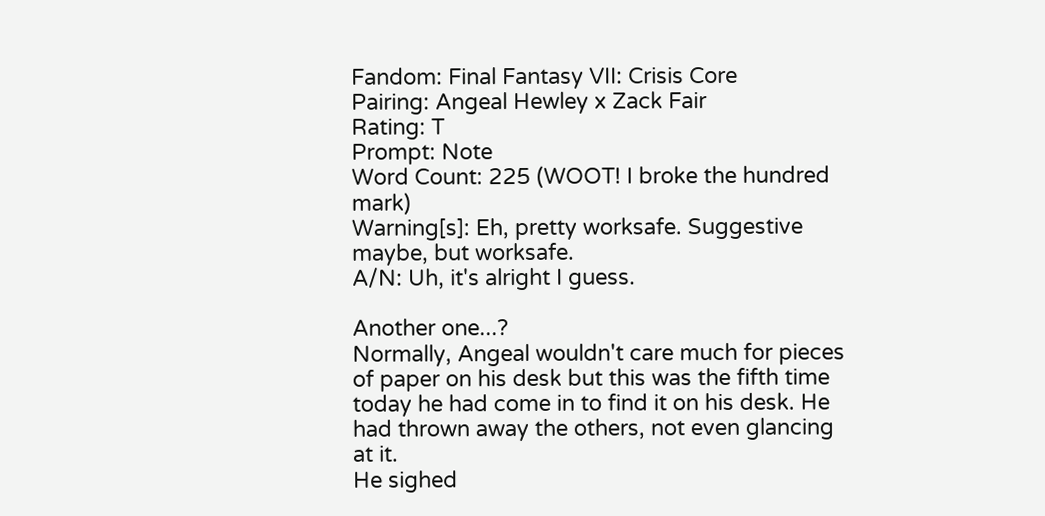Fandom: Final Fantasy VII: Crisis Core
Pairing: Angeal Hewley x Zack Fair
Rating: T
Prompt: Note
Word Count: 225 (WOOT! I broke the hundred mark)
Warning[s]: Eh, pretty worksafe. Suggestive maybe, but worksafe.
A/N: Uh, it's alright I guess.

Another one...?
Normally, Angeal wouldn't care much for pieces of paper on his desk but this was the fifth time today he had come in to find it on his desk. He had thrown away the others, not even glancing at it.
He sighed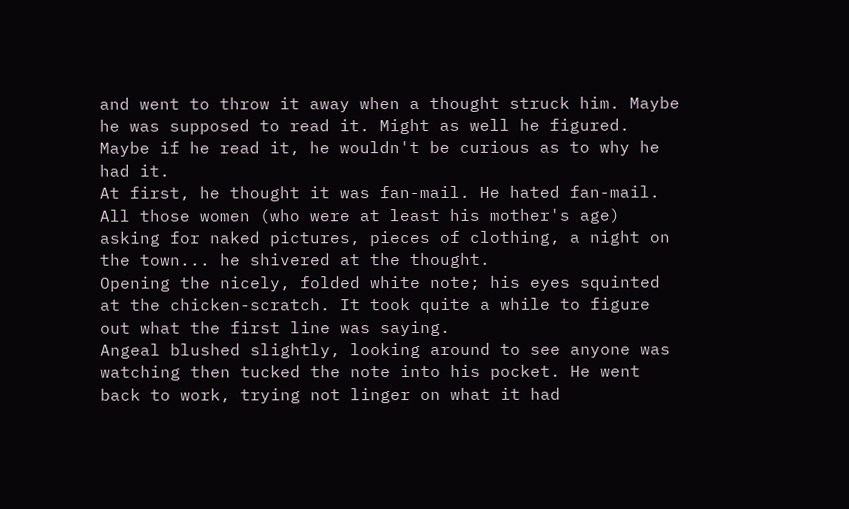and went to throw it away when a thought struck him. Maybe he was supposed to read it. Might as well he figured. Maybe if he read it, he wouldn't be curious as to why he had it.
At first, he thought it was fan-mail. He hated fan-mail. All those women (who were at least his mother's age) asking for naked pictures, pieces of clothing, a night on the town... he shivered at the thought.
Opening the nicely, folded white note; his eyes squinted at the chicken-scratch. It took quite a while to figure out what the first line was saying.
Angeal blushed slightly, looking around to see anyone was watching then tucked the note into his pocket. He went back to work, trying not linger on what it had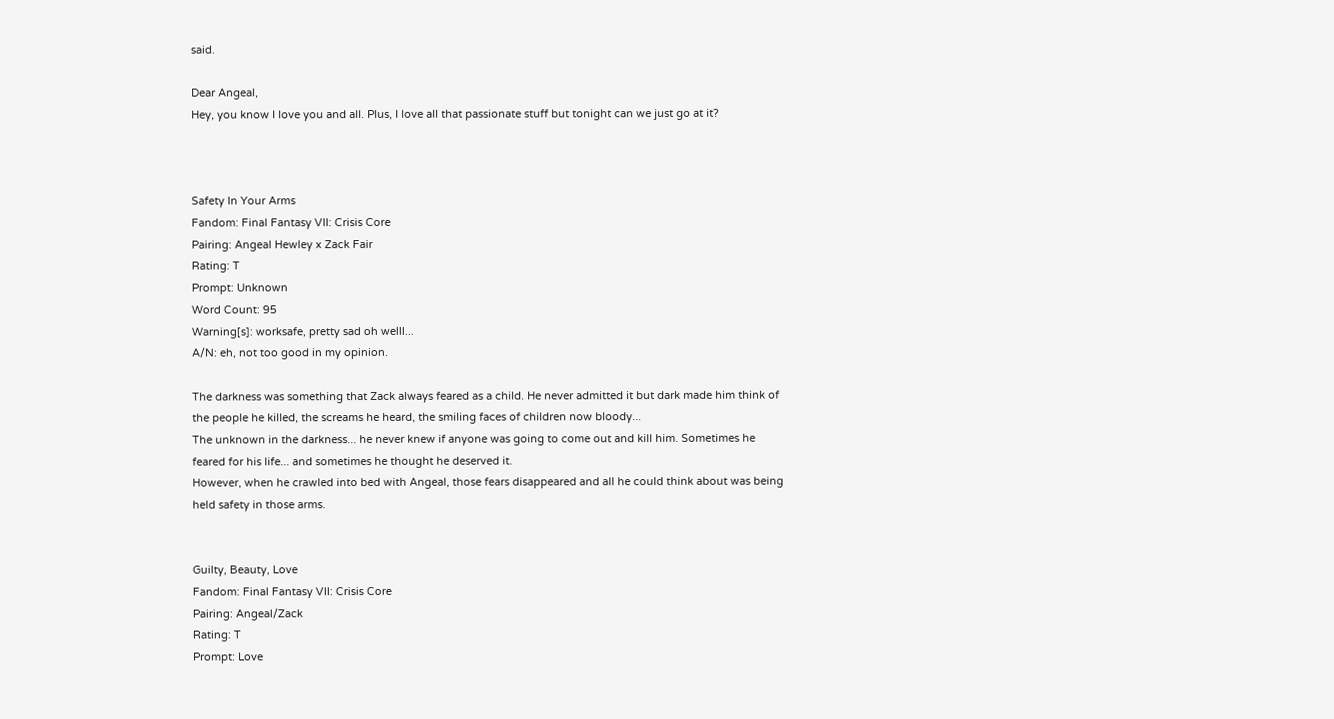said.

Dear Angeal,
Hey, you know I love you and all. Plus, I love all that passionate stuff but tonight can we just go at it?



Safety In Your Arms
Fandom: Final Fantasy VII: Crisis Core
Pairing: Angeal Hewley x Zack Fair
Rating: T
Prompt: Unknown
Word Count: 95
Warning[s]: worksafe, pretty sad oh welll...
A/N: eh, not too good in my opinion.

The darkness was something that Zack always feared as a child. He never admitted it but dark made him think of the people he killed, the screams he heard, the smiling faces of children now bloody...
The unknown in the darkness... he never knew if anyone was going to come out and kill him. Sometimes he feared for his life... and sometimes he thought he deserved it.
However, when he crawled into bed with Angeal, those fears disappeared and all he could think about was being held safety in those arms.


Guilty, Beauty, Love
Fandom: Final Fantasy VII: Crisis Core
Pairing: Angeal/Zack
Rating: T
Prompt: Love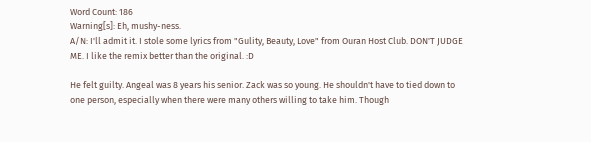Word Count: 186
Warning[s]: Eh, mushy-ness.
A/N: I'll admit it. I stole some lyrics from "Gulity, Beauty, Love" from Ouran Host Club. DON'T JUDGE ME. I like the remix better than the original. :D

He felt guilty. Angeal was 8 years his senior. Zack was so young. He shouldn't have to tied down to one person, especially when there were many others willing to take him. Though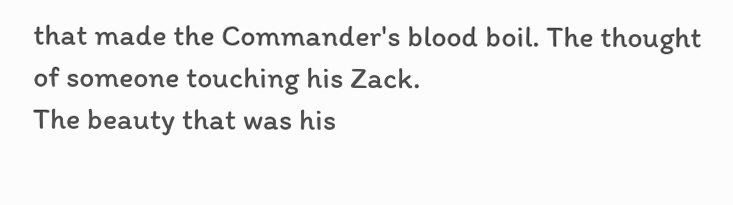that made the Commander's blood boil. The thought of someone touching his Zack.
The beauty that was his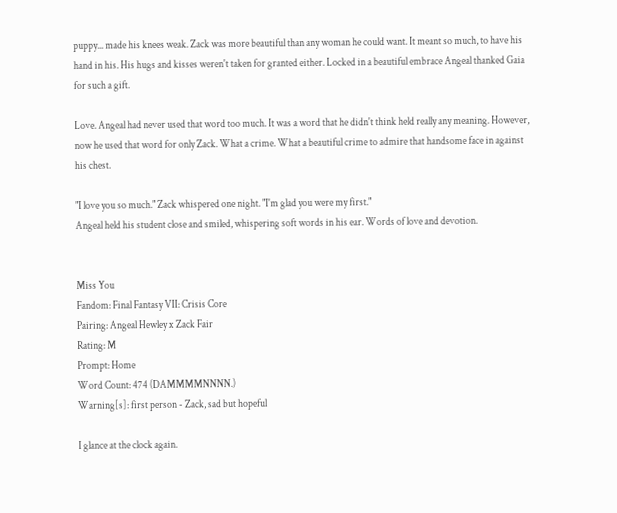puppy... made his knees weak. Zack was more beautiful than any woman he could want. It meant so much, to have his hand in his. His hugs and kisses weren't taken for granted either. Locked in a beautiful embrace Angeal thanked Gaia for such a gift.

Love. Angeal had never used that word too much. It was a word that he didn't think held really any meaning. However, now he used that word for only Zack. What a crime. What a beautiful crime to admire that handsome face in against his chest.

"I love you so much." Zack whispered one night. "I'm glad you were my first."
Angeal held his student close and smiled, whispering soft words in his ear. Words of love and devotion.


Miss You
Fandom: Final Fantasy VII: Crisis Core
Pairing: Angeal Hewley x Zack Fair
Rating: M
Prompt: Home
Word Count: 474 (DAMMMMNNNN.)
Warning[s]: first person - Zack, sad but hopeful

I glance at the clock again.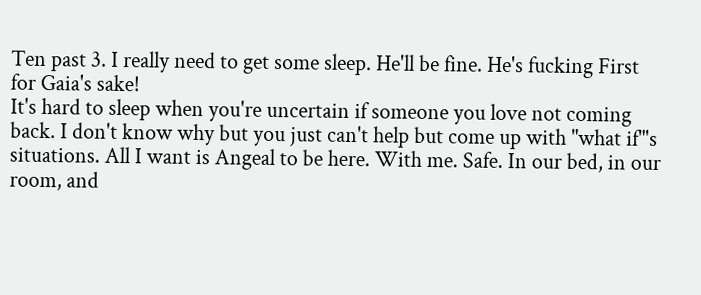Ten past 3. I really need to get some sleep. He'll be fine. He's fucking First for Gaia's sake!
It's hard to sleep when you're uncertain if someone you love not coming back. I don't know why but you just can't help but come up with "what if"'s situations. All I want is Angeal to be here. With me. Safe. In our bed, in our room, and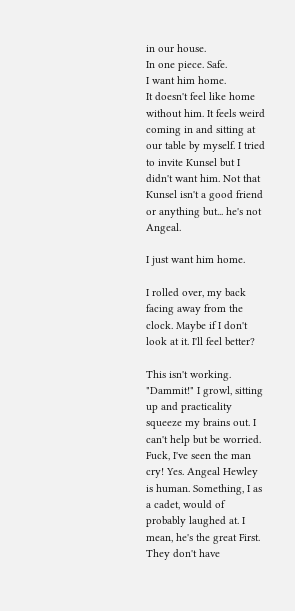in our house.
In one piece. Safe.
I want him home.
It doesn't feel like home without him. It feels weird coming in and sitting at our table by myself. I tried to invite Kunsel but I didn't want him. Not that Kunsel isn't a good friend or anything but... he's not Angeal.

I just want him home.

I rolled over, my back facing away from the clock. Maybe if I don't look at it. I'll feel better?

This isn't working.
"Dammit!" I growl, sitting up and practicality squeeze my brains out. I can't help but be worried. Fuck, I've seen the man cry! Yes. Angeal Hewley is human. Something, I as a cadet, would of probably laughed at. I mean, he's the great First. They don't have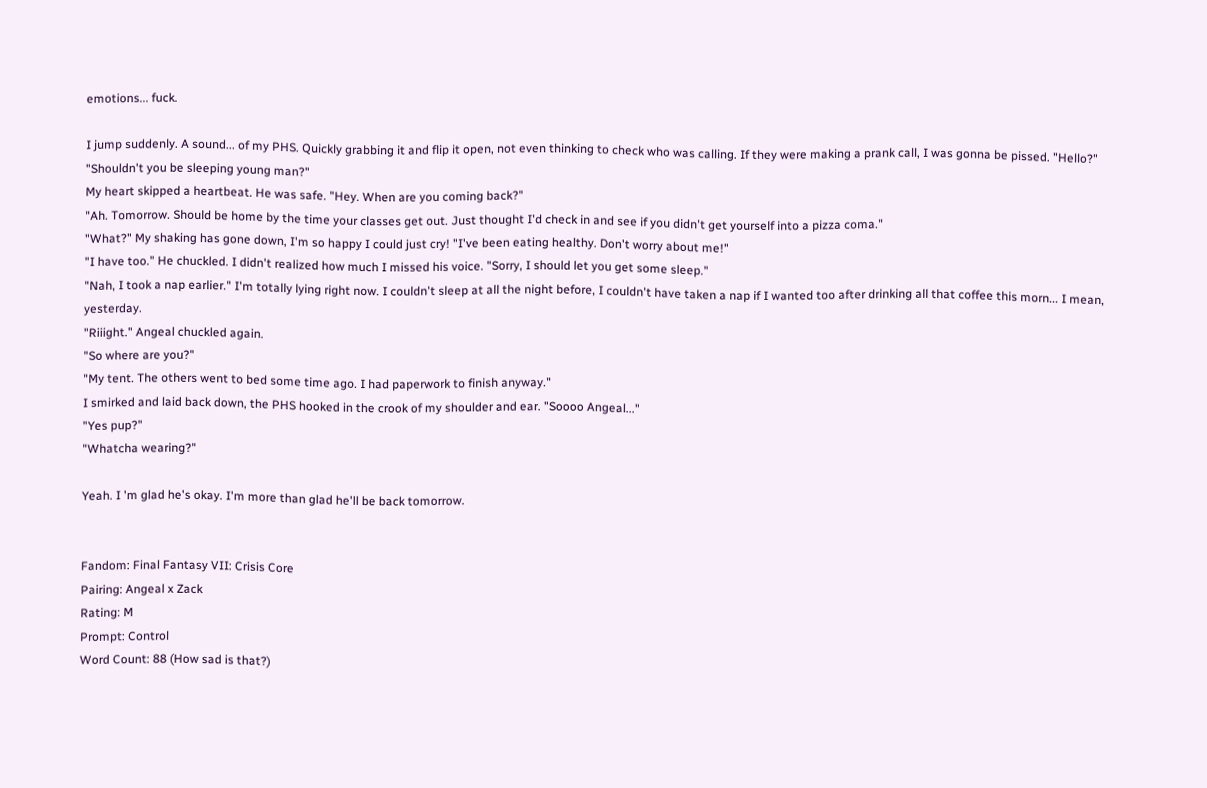emotions... fuck.

I jump suddenly. A sound... of my PHS. Quickly grabbing it and flip it open, not even thinking to check who was calling. If they were making a prank call, I was gonna be pissed. "Hello?"
"Shouldn't you be sleeping young man?"
My heart skipped a heartbeat. He was safe. "Hey. When are you coming back?"
"Ah. Tomorrow. Should be home by the time your classes get out. Just thought I'd check in and see if you didn't get yourself into a pizza coma."
"What?" My shaking has gone down, I'm so happy I could just cry! "I've been eating healthy. Don't worry about me!"
"I have too." He chuckled. I didn't realized how much I missed his voice. "Sorry, I should let you get some sleep."
"Nah, I took a nap earlier." I'm totally lying right now. I couldn't sleep at all the night before, I couldn't have taken a nap if I wanted too after drinking all that coffee this morn... I mean, yesterday.
"Riiight." Angeal chuckled again.
"So where are you?"
"My tent. The others went to bed some time ago. I had paperwork to finish anyway."
I smirked and laid back down, the PHS hooked in the crook of my shoulder and ear. "Soooo Angeal..."
"Yes pup?"
"Whatcha wearing?"

Yeah. I 'm glad he's okay. I'm more than glad he'll be back tomorrow.


Fandom: Final Fantasy VII: Crisis Core
Pairing: Angeal x Zack
Rating: M
Prompt: Control
Word Count: 88 (How sad is that?)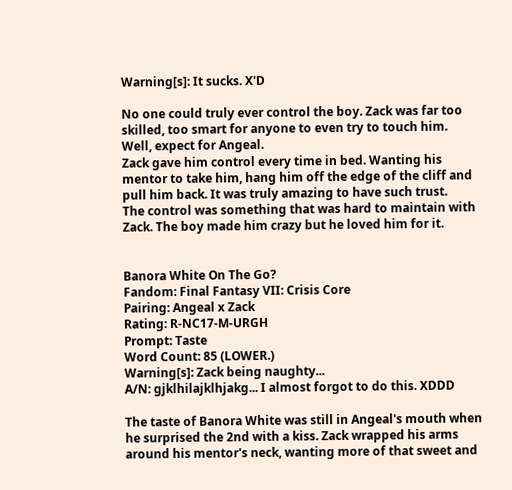Warning[s]: It sucks. X'D

No one could truly ever control the boy. Zack was far too skilled, too smart for anyone to even try to touch him.
Well, expect for Angeal.
Zack gave him control every time in bed. Wanting his mentor to take him, hang him off the edge of the cliff and pull him back. It was truly amazing to have such trust.
The control was something that was hard to maintain with Zack. The boy made him crazy but he loved him for it.


Banora White On The Go?
Fandom: Final Fantasy VII: Crisis Core
Pairing: Angeal x Zack
Rating: R-NC17-M-URGH
Prompt: Taste
Word Count: 85 (LOWER.)
Warning[s]: Zack being naughty...
A/N: gjklhilajklhjakg... I almost forgot to do this. XDDD

The taste of Banora White was still in Angeal's mouth when he surprised the 2nd with a kiss. Zack wrapped his arms around his mentor's neck, wanting more of that sweet and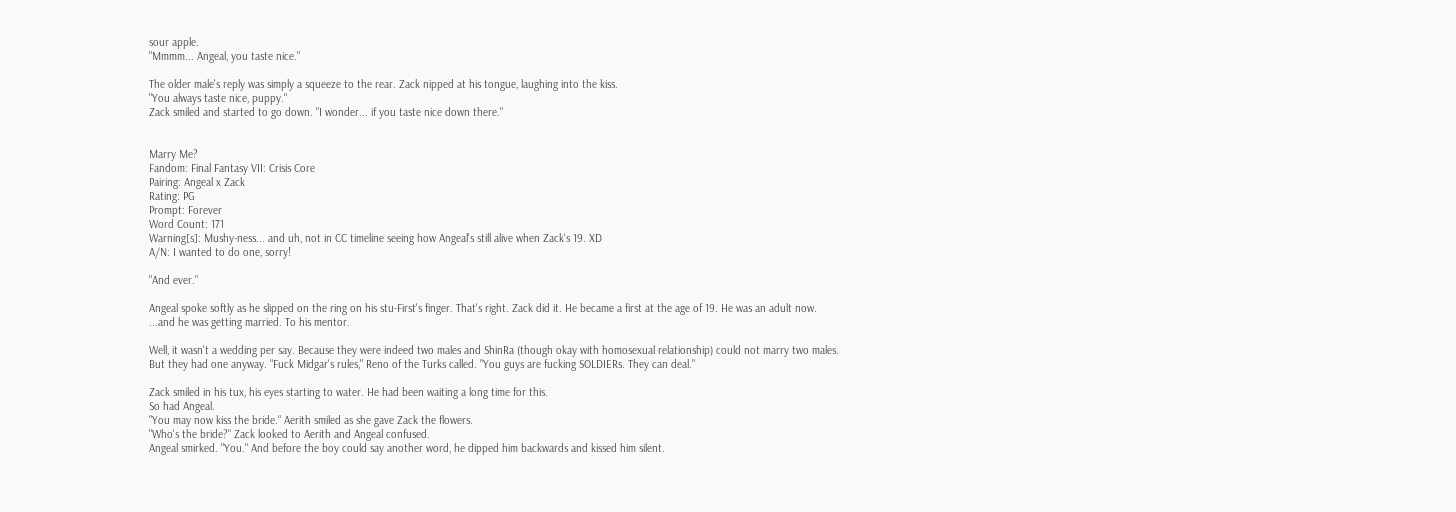sour apple.
"Mmmm... Angeal, you taste nice."

The older male's reply was simply a squeeze to the rear. Zack nipped at his tongue, laughing into the kiss.
"You always taste nice, puppy."
Zack smiled and started to go down. "I wonder... if you taste nice down there."


Marry Me?
Fandom: Final Fantasy VII: Crisis Core
Pairing: Angeal x Zack
Rating: PG
Prompt: Forever
Word Count: 171
Warning[s]: Mushy-ness... and uh, not in CC timeline seeing how Angeal's still alive when Zack's 19. XD
A/N: I wanted to do one, sorry!

"And ever."

Angeal spoke softly as he slipped on the ring on his stu-First's finger. That's right. Zack did it. He became a first at the age of 19. He was an adult now.
...and he was getting married. To his mentor.

Well, it wasn't a wedding per say. Because they were indeed two males and ShinRa (though okay with homosexual relationship) could not marry two males.
But they had one anyway. "Fuck Midgar's rules," Reno of the Turks called. "You guys are fucking SOLDIERs. They can deal."

Zack smiled in his tux, his eyes starting to water. He had been waiting a long time for this.
So had Angeal.
"You may now kiss the bride." Aerith smiled as she gave Zack the flowers.
"Who's the bride?" Zack looked to Aerith and Angeal confused.
Angeal smirked. "You." And before the boy could say another word, he dipped him backwards and kissed him silent.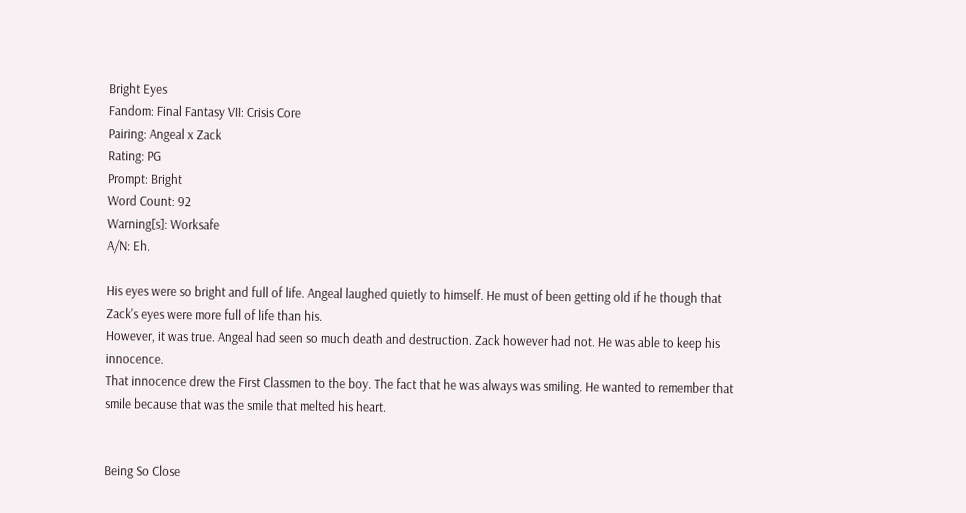Bright Eyes
Fandom: Final Fantasy VII: Crisis Core
Pairing: Angeal x Zack
Rating: PG
Prompt: Bright
Word Count: 92
Warning[s]: Worksafe
A/N: Eh.

His eyes were so bright and full of life. Angeal laughed quietly to himself. He must of been getting old if he though that Zack's eyes were more full of life than his.
However, it was true. Angeal had seen so much death and destruction. Zack however had not. He was able to keep his innocence.
That innocence drew the First Classmen to the boy. The fact that he was always was smiling. He wanted to remember that smile because that was the smile that melted his heart.


Being So Close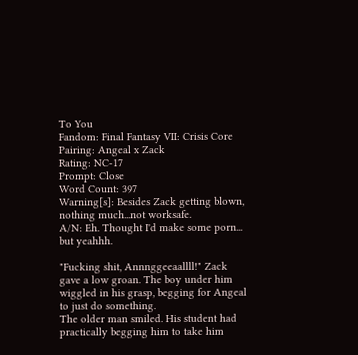To You
Fandom: Final Fantasy VII: Crisis Core
Pairing: Angeal x Zack
Rating: NC-17
Prompt: Close
Word Count: 397
Warning[s]: Besides Zack getting blown, nothing much...not worksafe.
A/N: Eh. Thought I'd make some porn... but yeahhh.

"Fucking shit, Annnggeeaallll!" Zack gave a low groan. The boy under him wiggled in his grasp, begging for Angeal to just do something.
The older man smiled. His student had practically begging him to take him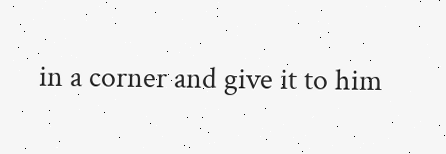in a corner and give it to him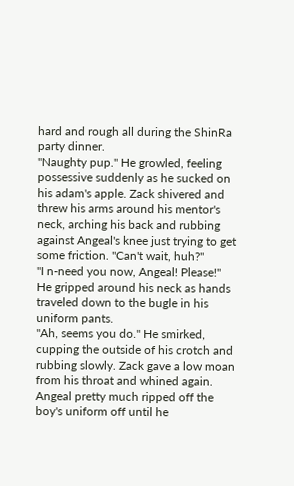hard and rough all during the ShinRa party dinner.
"Naughty pup." He growled, feeling possessive suddenly as he sucked on his adam's apple. Zack shivered and threw his arms around his mentor's neck, arching his back and rubbing against Angeal's knee just trying to get some friction. "Can't wait, huh?"
"I n-need you now, Angeal! Please!" He gripped around his neck as hands traveled down to the bugle in his uniform pants.
"Ah, seems you do." He smirked, cupping the outside of his crotch and rubbing slowly. Zack gave a low moan from his throat and whined again.
Angeal pretty much ripped off the boy's uniform off until he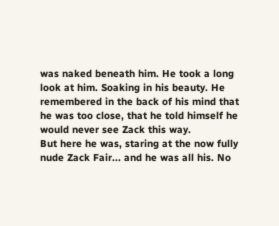was naked beneath him. He took a long look at him. Soaking in his beauty. He remembered in the back of his mind that he was too close, that he told himself he would never see Zack this way.
But here he was, staring at the now fully nude Zack Fair... and he was all his. No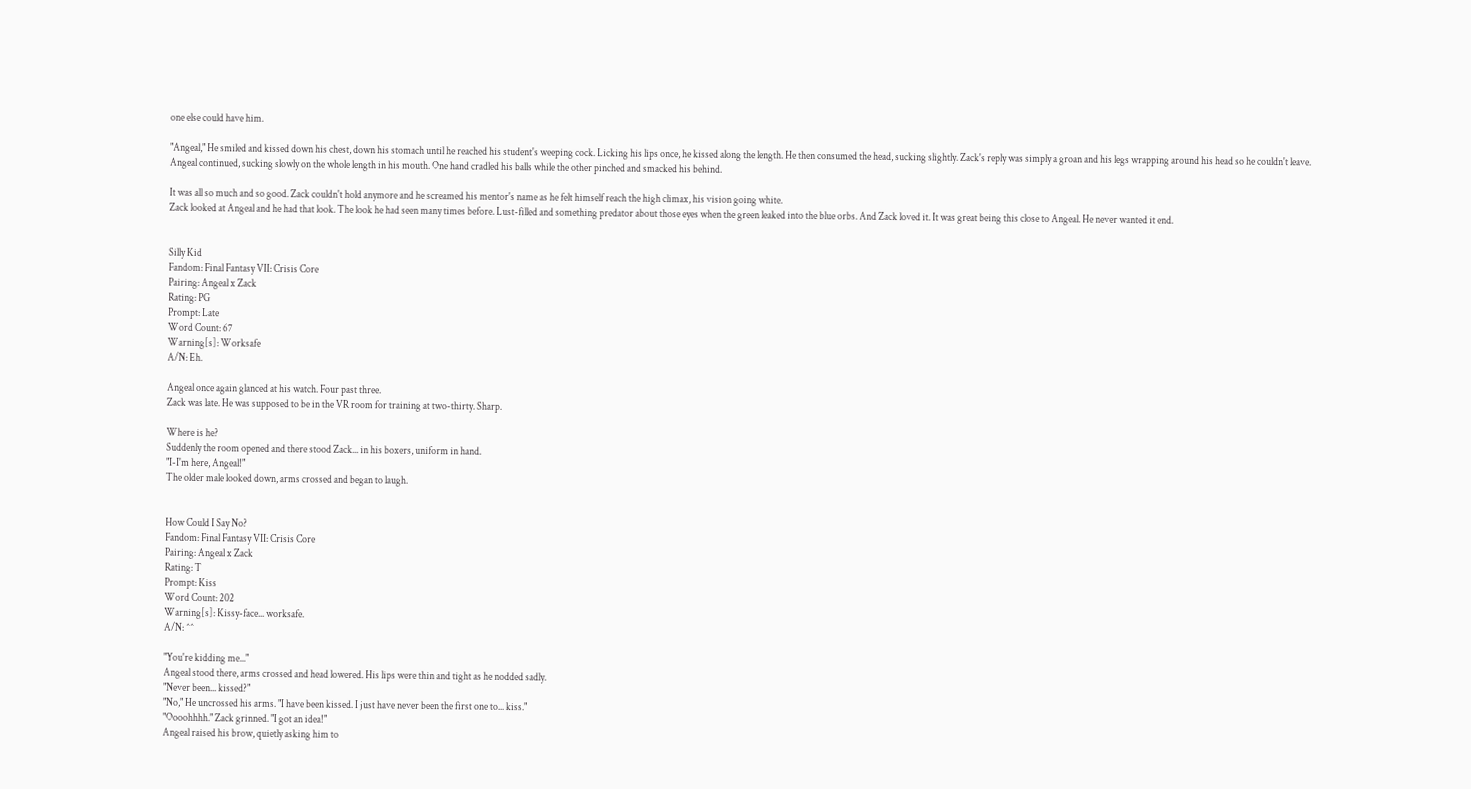one else could have him.

"Angeal," He smiled and kissed down his chest, down his stomach until he reached his student's weeping cock. Licking his lips once, he kissed along the length. He then consumed the head, sucking slightly. Zack's reply was simply a groan and his legs wrapping around his head so he couldn't leave.
Angeal continued, sucking slowly on the whole length in his mouth. One hand cradled his balls while the other pinched and smacked his behind.

It was all so much and so good. Zack couldn't hold anymore and he screamed his mentor's name as he felt himself reach the high climax, his vision going white.
Zack looked at Angeal and he had that look. The look he had seen many times before. Lust-filled and something predator about those eyes when the green leaked into the blue orbs. And Zack loved it. It was great being this close to Angeal. He never wanted it end.


Silly Kid
Fandom: Final Fantasy VII: Crisis Core
Pairing: Angeal x Zack
Rating: PG
Prompt: Late
Word Count: 67
Warning[s]: Worksafe
A/N: Eh.

Angeal once again glanced at his watch. Four past three.
Zack was late. He was supposed to be in the VR room for training at two-thirty. Sharp.

Where is he?
Suddenly the room opened and there stood Zack... in his boxers, uniform in hand.
"I-I'm here, Angeal!"
The older male looked down, arms crossed and began to laugh.


How Could I Say No?
Fandom: Final Fantasy VII: Crisis Core
Pairing: Angeal x Zack
Rating: T
Prompt: Kiss
Word Count: 202
Warning[s]: Kissy-face... worksafe.
A/N: ^^

"You're kidding me..."
Angeal stood there, arms crossed and head lowered. His lips were thin and tight as he nodded sadly.
"Never been... kissed?"
"No," He uncrossed his arms. "I have been kissed. I just have never been the first one to... kiss."
"Oooohhhh." Zack grinned. "I got an idea!"
Angeal raised his brow, quietly asking him to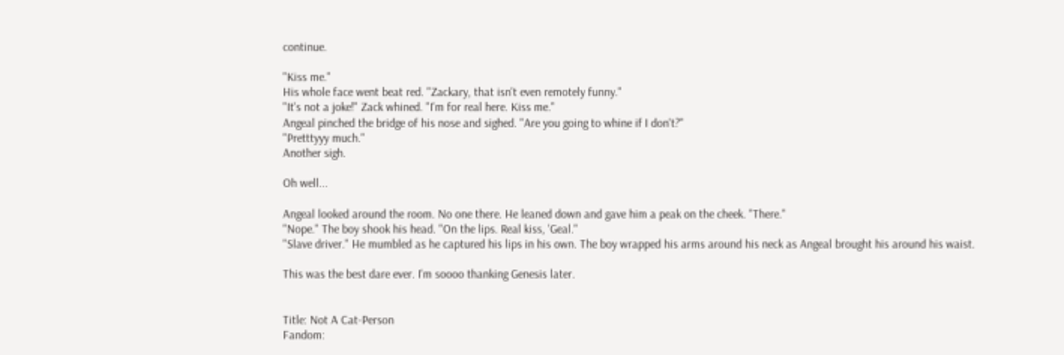continue.

"Kiss me."
His whole face went beat red. "Zackary, that isn't even remotely funny."
"It's not a joke!" Zack whined. "I'm for real here. Kiss me."
Angeal pinched the bridge of his nose and sighed. "Are you going to whine if I don't?"
"Pretttyyy much."
Another sigh.

Oh well...

Angeal looked around the room. No one there. He leaned down and gave him a peak on the cheek. "There."
"Nope." The boy shook his head. "On the lips. Real kiss, 'Geal."
"Slave driver." He mumbled as he captured his lips in his own. The boy wrapped his arms around his neck as Angeal brought his around his waist.

This was the best dare ever. I'm soooo thanking Genesis later.


Title: Not A Cat-Person
Fandom: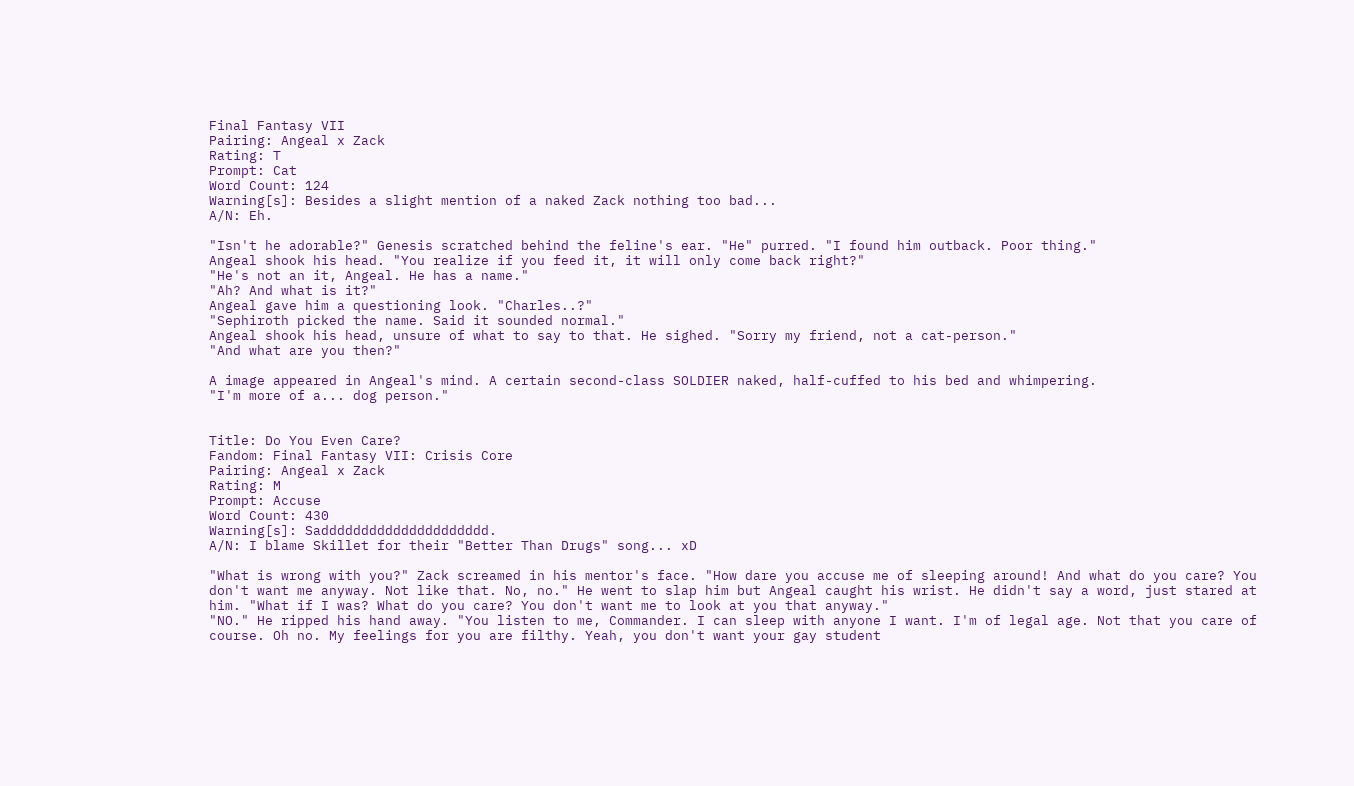Final Fantasy VII
Pairing: Angeal x Zack
Rating: T
Prompt: Cat
Word Count: 124
Warning[s]: Besides a slight mention of a naked Zack nothing too bad...
A/N: Eh.

"Isn't he adorable?" Genesis scratched behind the feline's ear. "He" purred. "I found him outback. Poor thing."
Angeal shook his head. "You realize if you feed it, it will only come back right?"
"He's not an it, Angeal. He has a name."
"Ah? And what is it?"
Angeal gave him a questioning look. "Charles..?"
"Sephiroth picked the name. Said it sounded normal."
Angeal shook his head, unsure of what to say to that. He sighed. "Sorry my friend, not a cat-person."
"And what are you then?"

A image appeared in Angeal's mind. A certain second-class SOLDIER naked, half-cuffed to his bed and whimpering.
"I'm more of a... dog person."


Title: Do You Even Care?
Fandom: Final Fantasy VII: Crisis Core
Pairing: Angeal x Zack
Rating: M
Prompt: Accuse
Word Count: 430
Warning[s]: Saddddddddddddddddddddd.
A/N: I blame Skillet for their "Better Than Drugs" song... xD

"What is wrong with you?" Zack screamed in his mentor's face. "How dare you accuse me of sleeping around! And what do you care? You don't want me anyway. Not like that. No, no." He went to slap him but Angeal caught his wrist. He didn't say a word, just stared at him. "What if I was? What do you care? You don't want me to look at you that anyway."
"NO." He ripped his hand away. "You listen to me, Commander. I can sleep with anyone I want. I'm of legal age. Not that you care of course. Oh no. My feelings for you are filthy. Yeah, you don't want your gay student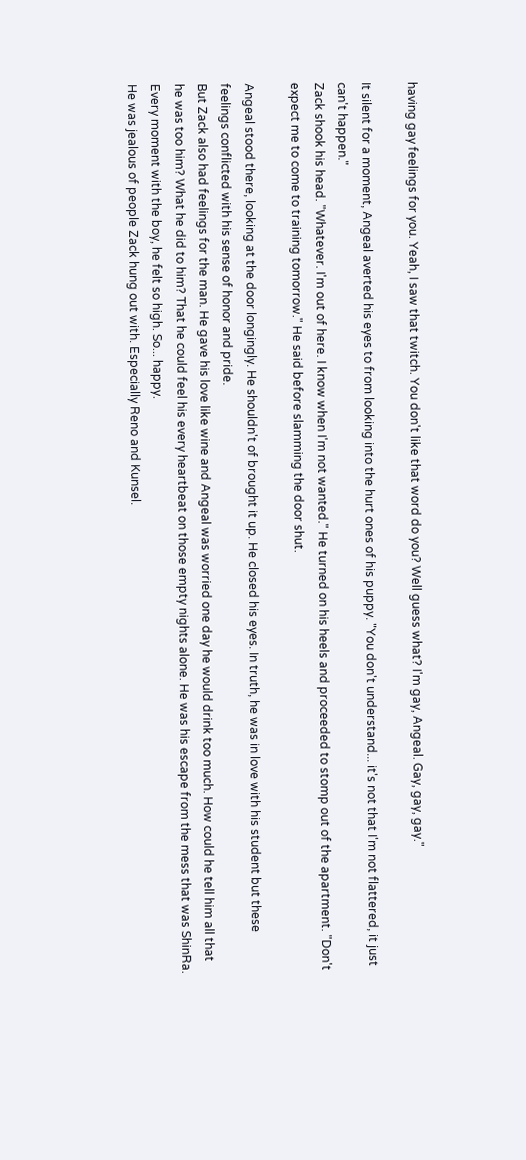having gay feelings for you. Yeah, I saw that twitch. You don't like that word do you? Well guess what? I'm gay, Angeal. Gay, gay, gay."

It silent for a moment, Angeal averted his eyes to from looking into the hurt ones of his puppy. "You don't understand... it's not that I'm not flattered, it just can't happen."
Zack shook his head. "Whatever. I'm out of here. I know when I'm not wanted." He turned on his heels and proceeded to stomp out of the apartment. "Don't expect me to come to training tomorrow." He said before slamming the door shut.

Angeal stood there, looking at the door longingly. He shouldn't of brought it up. He closed his eyes. In truth, he was in love with his student but these feelings conflicted with his sense of honor and pride.
But Zack also had feelings for the man. He gave his love like wine and Angeal was worried one day he would drink too much. How could he tell him all that he was too him? What he did to him? That he could feel his every heartbeat on those empty nights alone. He was his escape from the mess that was ShinRa. Every moment with the boy, he felt so high. So... happy.
He was jealous of people Zack hung out with. Especially Reno and Kunsel.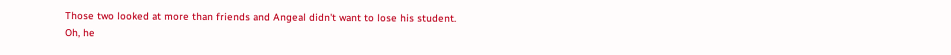Those two looked at more than friends and Angeal didn't want to lose his student.
Oh, he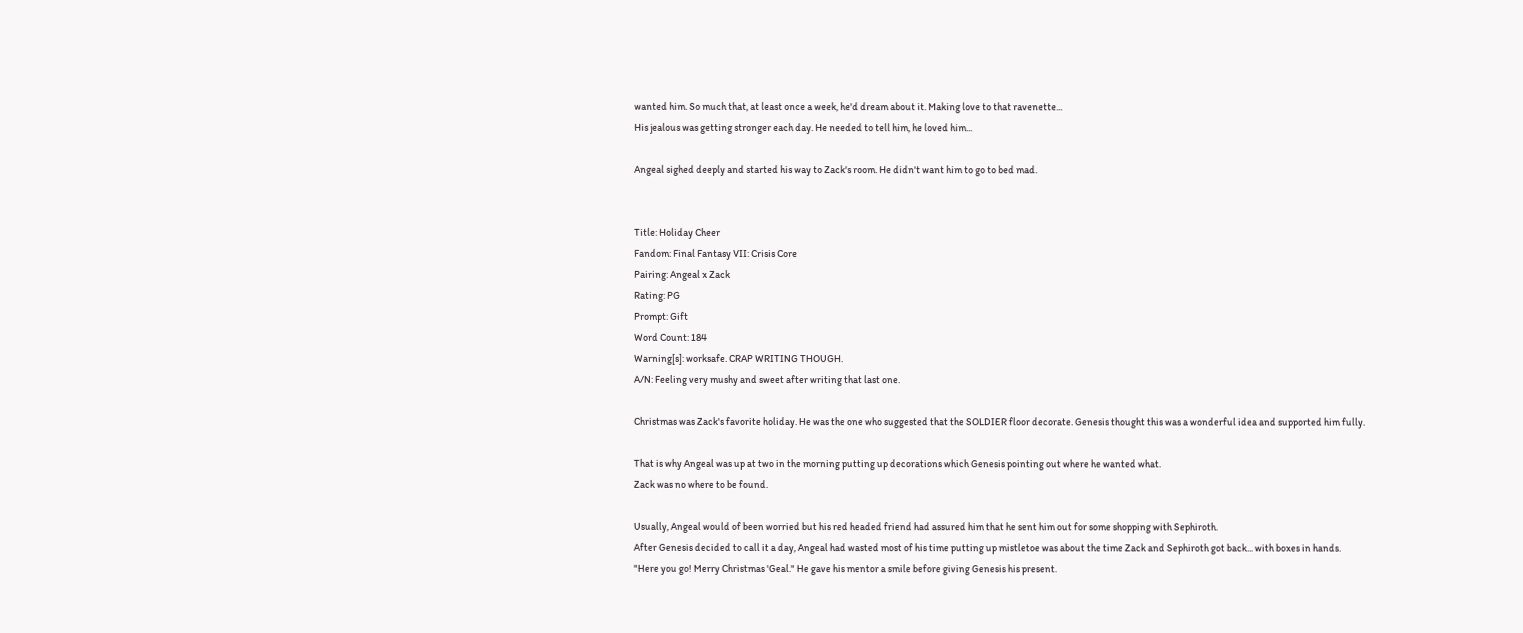wanted him. So much that, at least once a week, he'd dream about it. Making love to that ravenette...
His jealous was getting stronger each day. He needed to tell him, he loved him...

Angeal sighed deeply and started his way to Zack's room. He didn't want him to go to bed mad.


Title: Holiday Cheer
Fandom: Final Fantasy VII: Crisis Core
Pairing: Angeal x Zack
Rating: PG
Prompt: Gift
Word Count: 184
Warning[s]: worksafe. CRAP WRITING THOUGH.
A/N: Feeling very mushy and sweet after writing that last one.

Christmas was Zack's favorite holiday. He was the one who suggested that the SOLDIER floor decorate. Genesis thought this was a wonderful idea and supported him fully.

That is why Angeal was up at two in the morning putting up decorations which Genesis pointing out where he wanted what.
Zack was no where to be found.

Usually, Angeal would of been worried but his red headed friend had assured him that he sent him out for some shopping with Sephiroth.
After Genesis decided to call it a day, Angeal had wasted most of his time putting up mistletoe was about the time Zack and Sephiroth got back... with boxes in hands.
"Here you go! Merry Christmas 'Geal." He gave his mentor a smile before giving Genesis his present.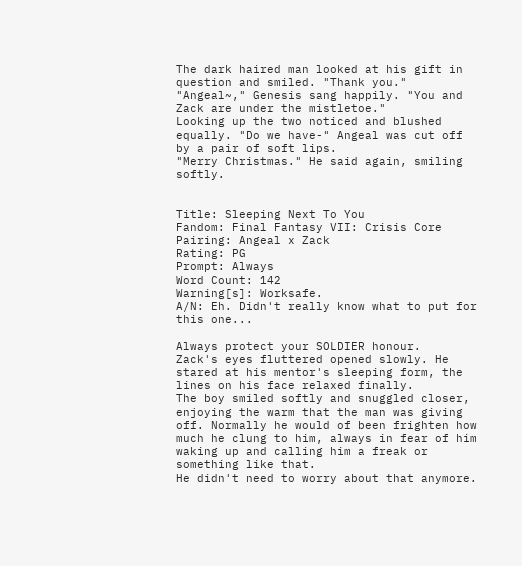The dark haired man looked at his gift in question and smiled. "Thank you."
"Angeal~," Genesis sang happily. "You and Zack are under the mistletoe."
Looking up the two noticed and blushed equally. "Do we have-" Angeal was cut off by a pair of soft lips.
"Merry Christmas." He said again, smiling softly.


Title: Sleeping Next To You
Fandom: Final Fantasy VII: Crisis Core
Pairing: Angeal x Zack
Rating: PG
Prompt: Always
Word Count: 142
Warning[s]: Worksafe.
A/N: Eh. Didn't really know what to put for this one...

Always protect your SOLDIER honour.
Zack's eyes fluttered opened slowly. He stared at his mentor's sleeping form, the lines on his face relaxed finally.
The boy smiled softly and snuggled closer, enjoying the warm that the man was giving off. Normally he would of been frighten how much he clung to him, always in fear of him waking up and calling him a freak or something like that.
He didn't need to worry about that anymore.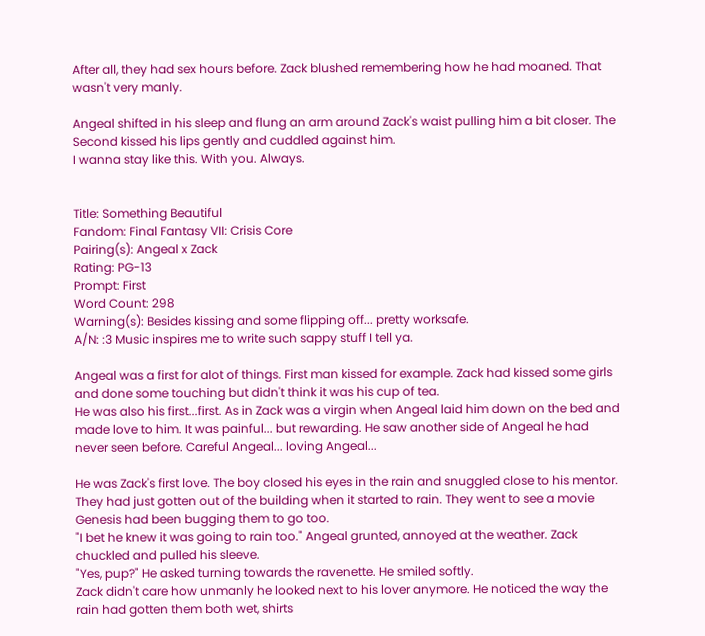After all, they had sex hours before. Zack blushed remembering how he had moaned. That wasn't very manly.

Angeal shifted in his sleep and flung an arm around Zack's waist pulling him a bit closer. The Second kissed his lips gently and cuddled against him.
I wanna stay like this. With you. Always.


Title: Something Beautiful
Fandom: Final Fantasy VII: Crisis Core
Pairing(s): Angeal x Zack
Rating: PG-13
Prompt: First
Word Count: 298
Warning(s): Besides kissing and some flipping off... pretty worksafe.
A/N: :3 Music inspires me to write such sappy stuff I tell ya.

Angeal was a first for alot of things. First man kissed for example. Zack had kissed some girls and done some touching but didn't think it was his cup of tea.
He was also his first...first. As in Zack was a virgin when Angeal laid him down on the bed and made love to him. It was painful... but rewarding. He saw another side of Angeal he had never seen before. Careful Angeal... loving Angeal...

He was Zack's first love. The boy closed his eyes in the rain and snuggled close to his mentor. They had just gotten out of the building when it started to rain. They went to see a movie Genesis had been bugging them to go too.
"I bet he knew it was going to rain too." Angeal grunted, annoyed at the weather. Zack chuckled and pulled his sleeve.
"Yes, pup?" He asked turning towards the ravenette. He smiled softly.
Zack didn't care how unmanly he looked next to his lover anymore. He noticed the way the rain had gotten them both wet, shirts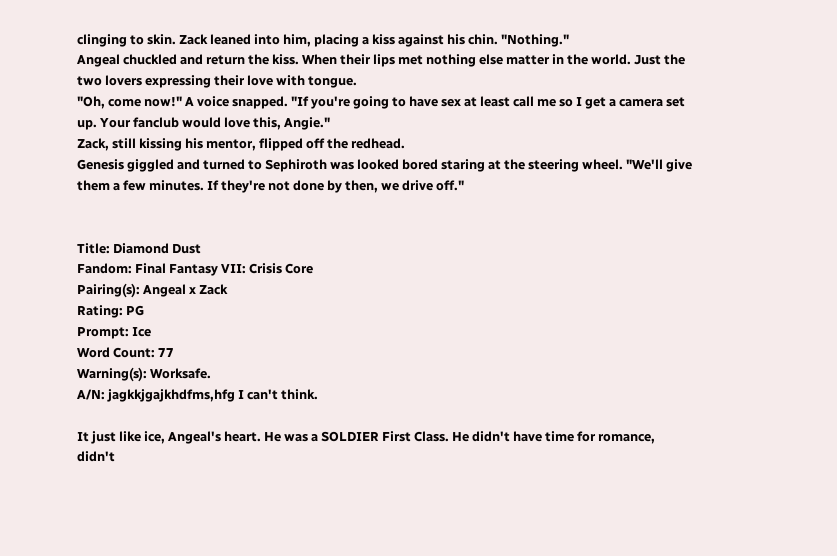clinging to skin. Zack leaned into him, placing a kiss against his chin. "Nothing."
Angeal chuckled and return the kiss. When their lips met nothing else matter in the world. Just the two lovers expressing their love with tongue.
"Oh, come now!" A voice snapped. "If you're going to have sex at least call me so I get a camera set up. Your fanclub would love this, Angie."
Zack, still kissing his mentor, flipped off the redhead.
Genesis giggled and turned to Sephiroth was looked bored staring at the steering wheel. "We'll give them a few minutes. If they're not done by then, we drive off."


Title: Diamond Dust
Fandom: Final Fantasy VII: Crisis Core
Pairing(s): Angeal x Zack
Rating: PG
Prompt: Ice
Word Count: 77
Warning(s): Worksafe.
A/N: jagkkjgajkhdfms,hfg I can't think.

It just like ice, Angeal's heart. He was a SOLDIER First Class. He didn't have time for romance, didn't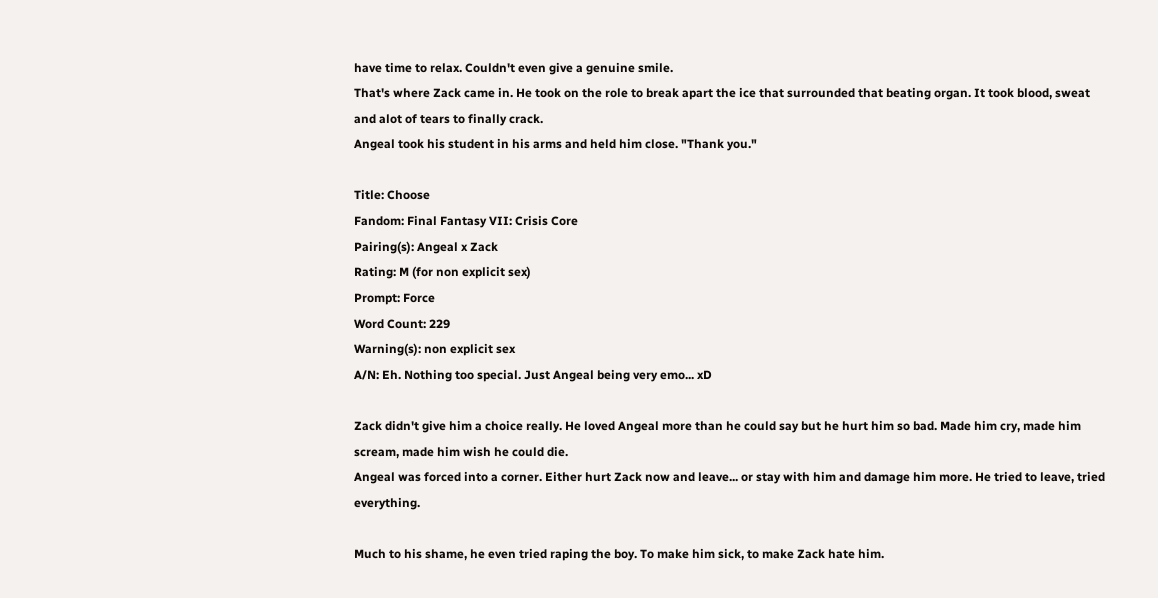have time to relax. Couldn't even give a genuine smile.
That's where Zack came in. He took on the role to break apart the ice that surrounded that beating organ. It took blood, sweat and alot of tears to finally crack.
Angeal took his student in his arms and held him close. "Thank you."

Title: Choose
Fandom: Final Fantasy VII: Crisis Core
Pairing(s): Angeal x Zack
Rating: M (for non explicit sex)
Prompt: Force
Word Count: 229
Warning(s): non explicit sex
A/N: Eh. Nothing too special. Just Angeal being very emo... xD

Zack didn't give him a choice really. He loved Angeal more than he could say but he hurt him so bad. Made him cry, made him scream, made him wish he could die.
Angeal was forced into a corner. Either hurt Zack now and leave... or stay with him and damage him more. He tried to leave, tried everything.

Much to his shame, he even tried raping the boy. To make him sick, to make Zack hate him.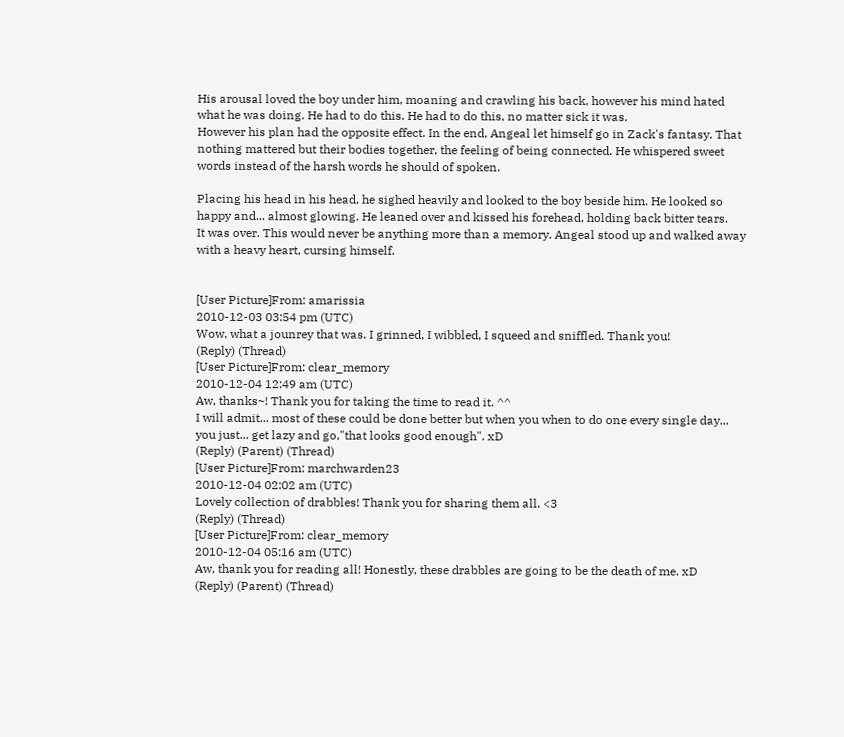His arousal loved the boy under him, moaning and crawling his back, however his mind hated what he was doing. He had to do this. He had to do this, no matter sick it was.
However his plan had the opposite effect. In the end, Angeal let himself go in Zack's fantasy. That nothing mattered but their bodies together, the feeling of being connected. He whispered sweet words instead of the harsh words he should of spoken.

Placing his head in his head, he sighed heavily and looked to the boy beside him. He looked so happy and... almost glowing. He leaned over and kissed his forehead, holding back bitter tears.
It was over. This would never be anything more than a memory. Angeal stood up and walked away with a heavy heart, cursing himself.


[User Picture]From: amarissia
2010-12-03 03:54 pm (UTC)
Wow, what a jounrey that was. I grinned, I wibbled, I squeed and sniffled. Thank you!
(Reply) (Thread)
[User Picture]From: clear_memory
2010-12-04 12:49 am (UTC)
Aw, thanks~! Thank you for taking the time to read it. ^^
I will admit... most of these could be done better but when you when to do one every single day... you just... get lazy and go,"that looks good enough". xD
(Reply) (Parent) (Thread)
[User Picture]From: marchwarden23
2010-12-04 02:02 am (UTC)
Lovely collection of drabbles! Thank you for sharing them all. <3
(Reply) (Thread)
[User Picture]From: clear_memory
2010-12-04 05:16 am (UTC)
Aw, thank you for reading all! Honestly, these drabbles are going to be the death of me. xD
(Reply) (Parent) (Thread)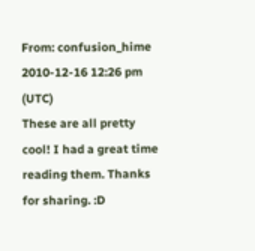From: confusion_hime
2010-12-16 12:26 pm (UTC)
These are all pretty cool! I had a great time reading them. Thanks for sharing. :D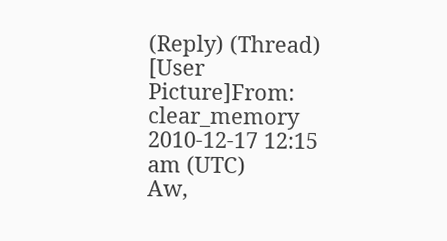(Reply) (Thread)
[User Picture]From: clear_memory
2010-12-17 12:15 am (UTC)
Aw,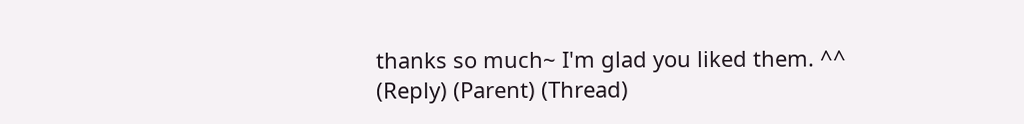thanks so much~ I'm glad you liked them. ^^
(Reply) (Parent) (Thread)